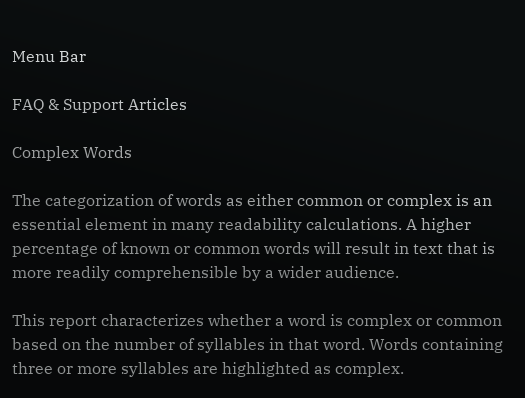Menu Bar

FAQ & Support Articles

Complex Words

The categorization of words as either common or complex is an essential element in many readability calculations. A higher percentage of known or common words will result in text that is more readily comprehensible by a wider audience.

This report characterizes whether a word is complex or common based on the number of syllables in that word. Words containing three or more syllables are highlighted as complex.